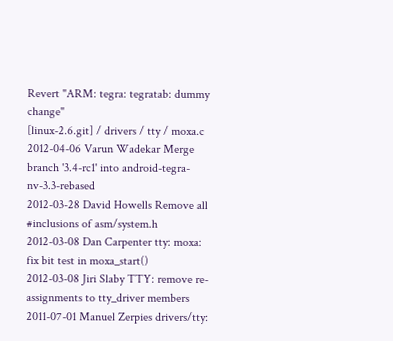Revert "ARM: tegra: tegratab: dummy change"
[linux-2.6.git] / drivers / tty / moxa.c
2012-04-06 Varun Wadekar Merge branch '3.4-rc1' into android-tegra-nv-3.3-rebased
2012-03-28 David Howells Remove all #inclusions of asm/system.h
2012-03-08 Dan Carpenter tty: moxa: fix bit test in moxa_start()
2012-03-08 Jiri Slaby TTY: remove re-assignments to tty_driver members
2011-07-01 Manuel Zerpies drivers/tty: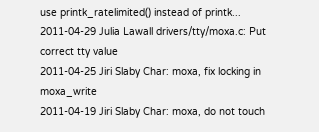use printk_ratelimited() instead of printk...
2011-04-29 Julia Lawall drivers/tty/moxa.c: Put correct tty value
2011-04-25 Jiri Slaby Char: moxa, fix locking in moxa_write
2011-04-19 Jiri Slaby Char: moxa, do not touch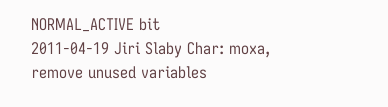NORMAL_ACTIVE bit
2011-04-19 Jiri Slaby Char: moxa, remove unused variables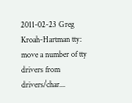2011-02-23 Greg Kroah-Hartman tty: move a number of tty drivers from drivers/char...